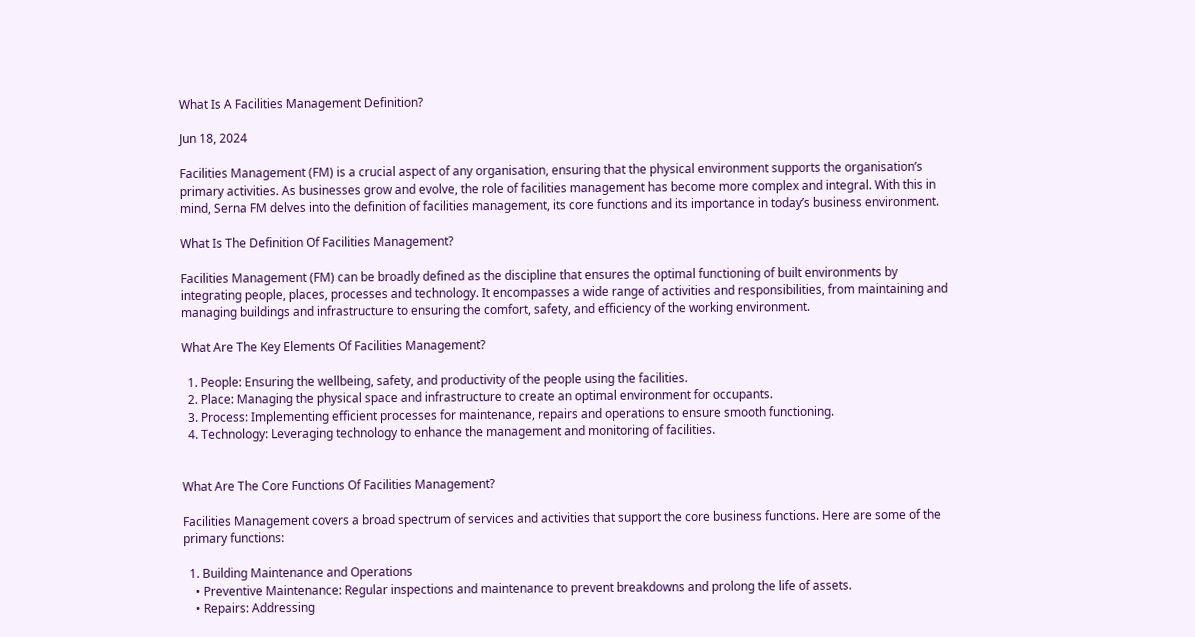What Is A Facilities Management Definition?

Jun 18, 2024

Facilities Management (FM) is a crucial aspect of any organisation, ensuring that the physical environment supports the organisation’s primary activities. As businesses grow and evolve, the role of facilities management has become more complex and integral. With this in mind, Serna FM delves into the definition of facilities management, its core functions and its importance in today’s business environment.

What Is The Definition Of Facilities Management?

Facilities Management (FM) can be broadly defined as the discipline that ensures the optimal functioning of built environments by integrating people, places, processes and technology. It encompasses a wide range of activities and responsibilities, from maintaining and managing buildings and infrastructure to ensuring the comfort, safety, and efficiency of the working environment.

What Are The Key Elements Of Facilities Management?

  1. People: Ensuring the wellbeing, safety, and productivity of the people using the facilities.
  2. Place: Managing the physical space and infrastructure to create an optimal environment for occupants.
  3. Process: Implementing efficient processes for maintenance, repairs and operations to ensure smooth functioning.
  4. Technology: Leveraging technology to enhance the management and monitoring of facilities.


What Are The Core Functions Of Facilities Management?

Facilities Management covers a broad spectrum of services and activities that support the core business functions. Here are some of the primary functions:

  1. Building Maintenance and Operations
    • Preventive Maintenance: Regular inspections and maintenance to prevent breakdowns and prolong the life of assets.
    • Repairs: Addressing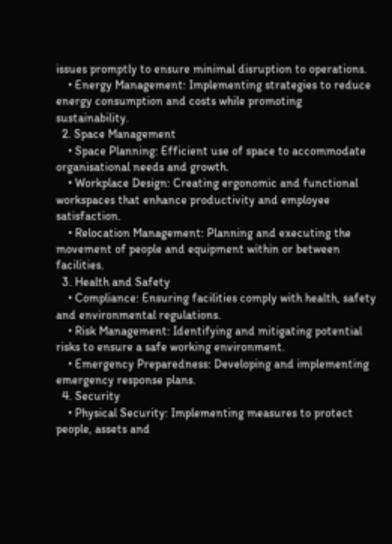issues promptly to ensure minimal disruption to operations.
    • Energy Management: Implementing strategies to reduce energy consumption and costs while promoting sustainability.
  2. Space Management
    • Space Planning: Efficient use of space to accommodate organisational needs and growth.
    • Workplace Design: Creating ergonomic and functional workspaces that enhance productivity and employee satisfaction.
    • Relocation Management: Planning and executing the movement of people and equipment within or between facilities.
  3. Health and Safety
    • Compliance: Ensuring facilities comply with health, safety and environmental regulations.
    • Risk Management: Identifying and mitigating potential risks to ensure a safe working environment.
    • Emergency Preparedness: Developing and implementing emergency response plans.
  4. Security
    • Physical Security: Implementing measures to protect people, assets and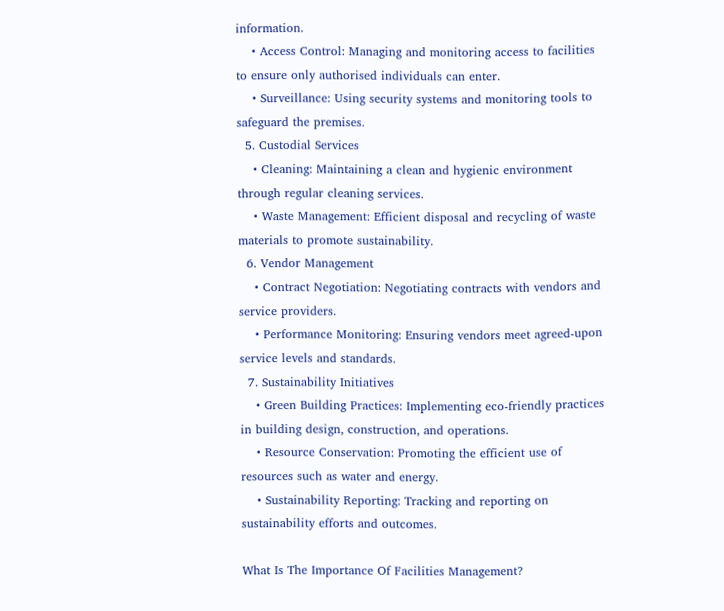information.
    • Access Control: Managing and monitoring access to facilities to ensure only authorised individuals can enter.
    • Surveillance: Using security systems and monitoring tools to safeguard the premises.
  5. Custodial Services
    • Cleaning: Maintaining a clean and hygienic environment through regular cleaning services.
    • Waste Management: Efficient disposal and recycling of waste materials to promote sustainability.
  6. Vendor Management
    • Contract Negotiation: Negotiating contracts with vendors and service providers.
    • Performance Monitoring: Ensuring vendors meet agreed-upon service levels and standards.
  7. Sustainability Initiatives
    • Green Building Practices: Implementing eco-friendly practices in building design, construction, and operations.
    • Resource Conservation: Promoting the efficient use of resources such as water and energy.
    • Sustainability Reporting: Tracking and reporting on sustainability efforts and outcomes.

What Is The Importance Of Facilities Management?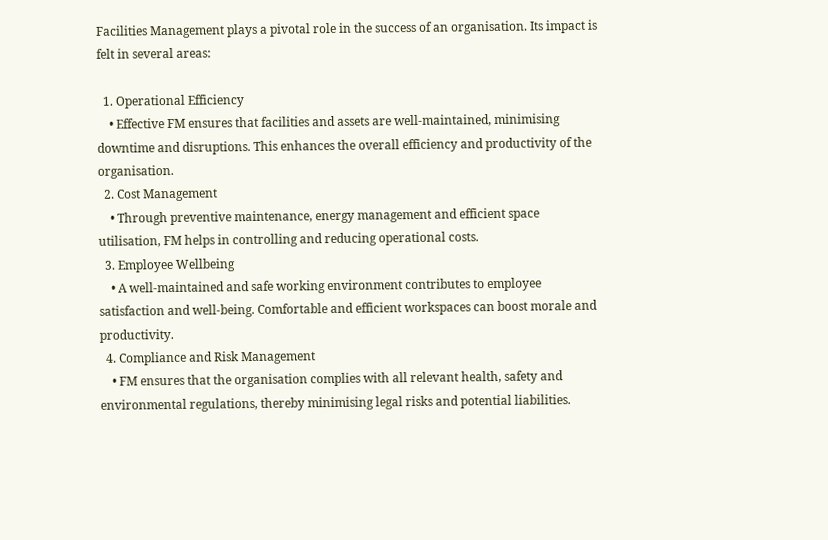Facilities Management plays a pivotal role in the success of an organisation. Its impact is felt in several areas:

  1. Operational Efficiency
    • Effective FM ensures that facilities and assets are well-maintained, minimising downtime and disruptions. This enhances the overall efficiency and productivity of the organisation.
  2. Cost Management
    • Through preventive maintenance, energy management and efficient space utilisation, FM helps in controlling and reducing operational costs.
  3. Employee Wellbeing
    • A well-maintained and safe working environment contributes to employee satisfaction and well-being. Comfortable and efficient workspaces can boost morale and productivity.
  4. Compliance and Risk Management
    • FM ensures that the organisation complies with all relevant health, safety and environmental regulations, thereby minimising legal risks and potential liabilities.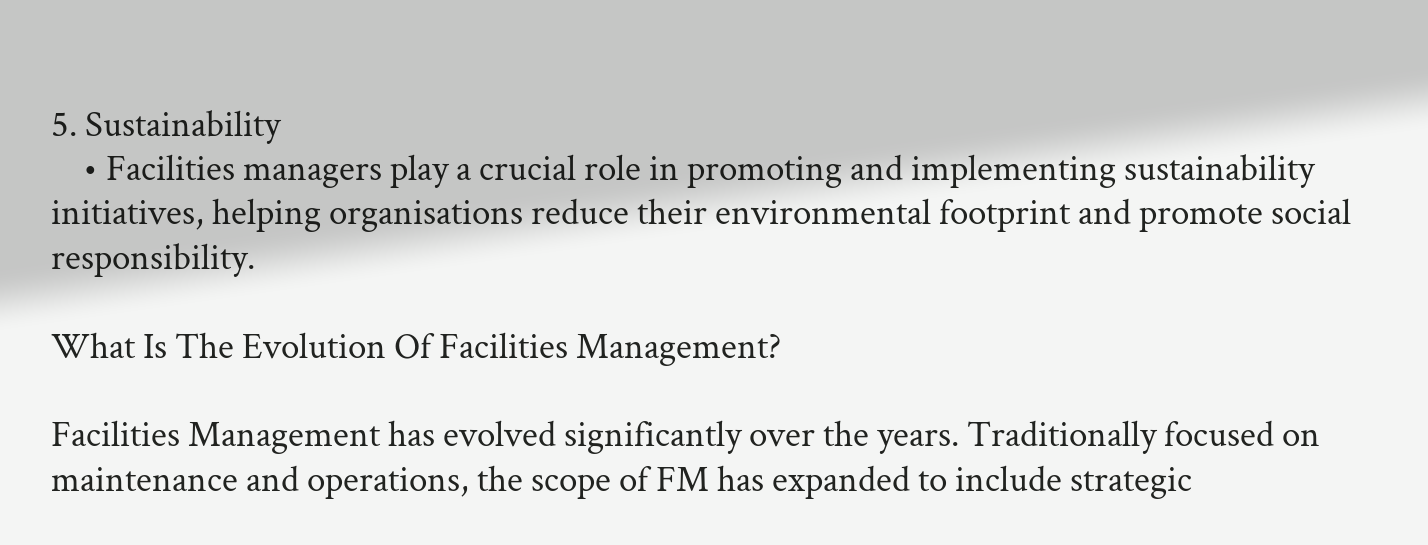5. Sustainability
    • Facilities managers play a crucial role in promoting and implementing sustainability initiatives, helping organisations reduce their environmental footprint and promote social responsibility.

What Is The Evolution Of Facilities Management?

Facilities Management has evolved significantly over the years. Traditionally focused on maintenance and operations, the scope of FM has expanded to include strategic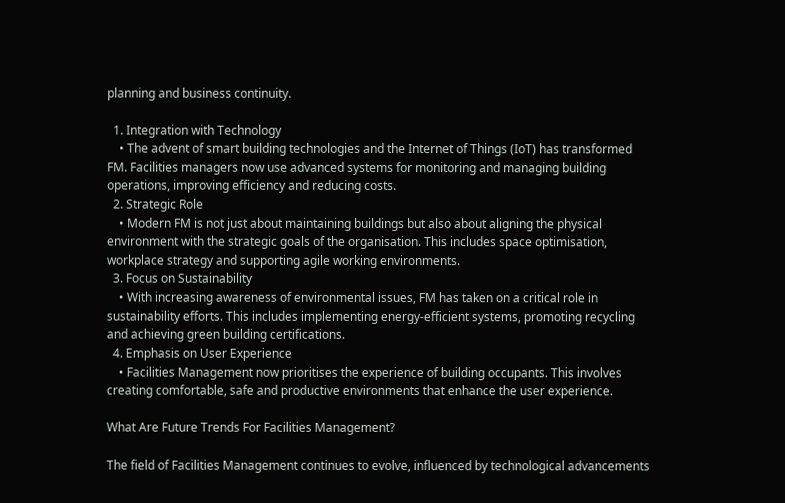planning and business continuity.

  1. Integration with Technology
    • The advent of smart building technologies and the Internet of Things (IoT) has transformed FM. Facilities managers now use advanced systems for monitoring and managing building operations, improving efficiency and reducing costs.
  2. Strategic Role
    • Modern FM is not just about maintaining buildings but also about aligning the physical environment with the strategic goals of the organisation. This includes space optimisation, workplace strategy and supporting agile working environments.
  3. Focus on Sustainability
    • With increasing awareness of environmental issues, FM has taken on a critical role in sustainability efforts. This includes implementing energy-efficient systems, promoting recycling and achieving green building certifications.
  4. Emphasis on User Experience
    • Facilities Management now prioritises the experience of building occupants. This involves creating comfortable, safe and productive environments that enhance the user experience.

What Are Future Trends For Facilities Management?

The field of Facilities Management continues to evolve, influenced by technological advancements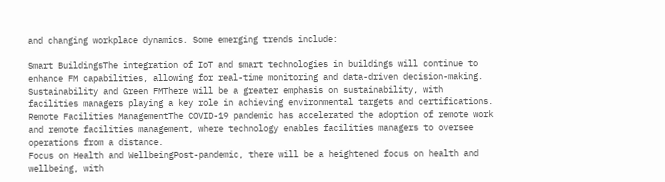and changing workplace dynamics. Some emerging trends include:

Smart BuildingsThe integration of IoT and smart technologies in buildings will continue to enhance FM capabilities, allowing for real-time monitoring and data-driven decision-making.
Sustainability and Green FMThere will be a greater emphasis on sustainability, with facilities managers playing a key role in achieving environmental targets and certifications.
Remote Facilities ManagementThe COVID-19 pandemic has accelerated the adoption of remote work and remote facilities management, where technology enables facilities managers to oversee operations from a distance.
Focus on Health and WellbeingPost-pandemic, there will be a heightened focus on health and wellbeing, with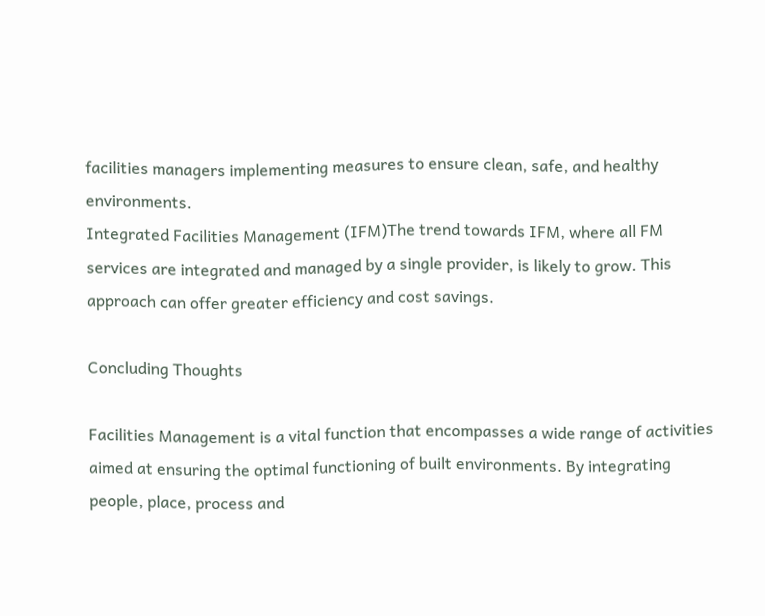facilities managers implementing measures to ensure clean, safe, and healthy environments.
Integrated Facilities Management (IFM)The trend towards IFM, where all FM services are integrated and managed by a single provider, is likely to grow. This approach can offer greater efficiency and cost savings.

Concluding Thoughts

Facilities Management is a vital function that encompasses a wide range of activities aimed at ensuring the optimal functioning of built environments. By integrating people, place, process and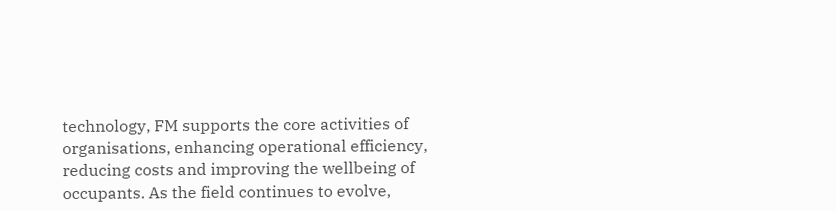technology, FM supports the core activities of organisations, enhancing operational efficiency, reducing costs and improving the wellbeing of occupants. As the field continues to evolve,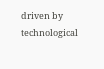driven by technological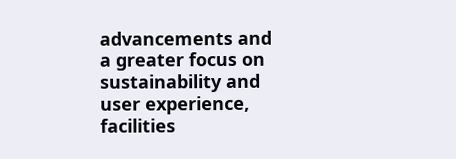advancements and a greater focus on sustainability and user experience, facilities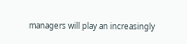managers will play an increasingly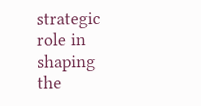strategic role in shaping the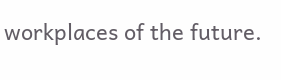workplaces of the future.